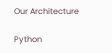Our Architecture

Python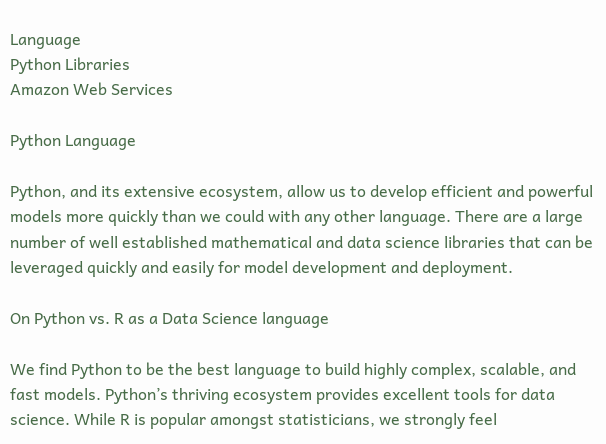Language
Python Libraries
Amazon Web Services

Python Language

Python, and its extensive ecosystem, allow us to develop efficient and powerful models more quickly than we could with any other language. There are a large number of well established mathematical and data science libraries that can be leveraged quickly and easily for model development and deployment.

On Python vs. R as a Data Science language

We find Python to be the best language to build highly complex, scalable, and fast models. Python’s thriving ecosystem provides excellent tools for data science. While R is popular amongst statisticians, we strongly feel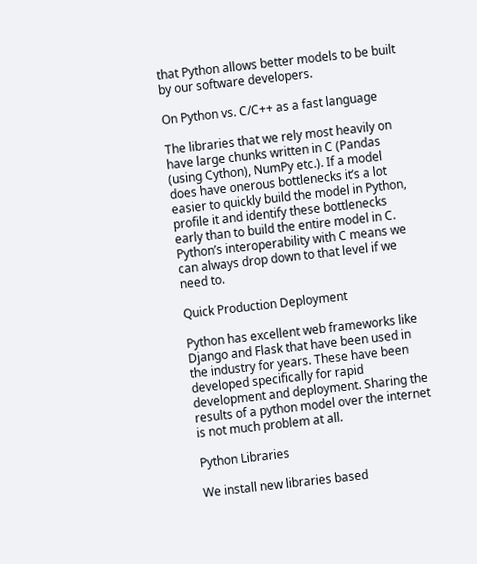that Python allows better models to be built by our software developers.

On Python vs. C/C++ as a fast language

The libraries that we rely most heavily on have large chunks written in C (Pandas (using Cython), NumPy etc.). If a model does have onerous bottlenecks it’s a lot easier to quickly build the model in Python, profile it and identify these bottlenecks early than to build the entire model in C. Python’s interoperability with C means we can always drop down to that level if we need to.

Quick Production Deployment

Python has excellent web frameworks like Django and Flask that have been used in the industry for years. These have been developed specifically for rapid development and deployment. Sharing the results of a python model over the internet is not much problem at all.

Python Libraries

We install new libraries based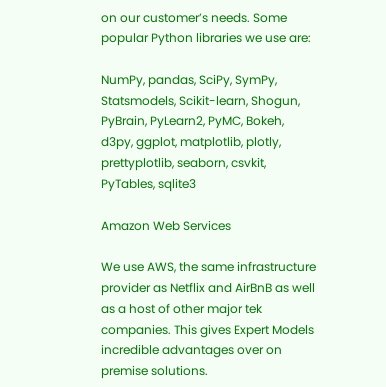on our customer’s needs. Some popular Python libraries we use are:

NumPy, pandas, SciPy, SymPy, Statsmodels, Scikit-learn, Shogun, PyBrain, PyLearn2, PyMC, Bokeh, d3py, ggplot, matplotlib, plotly, prettyplotlib, seaborn, csvkit, PyTables, sqlite3

Amazon Web Services

We use AWS, the same infrastructure provider as Netflix and AirBnB as well as a host of other major tek companies. This gives Expert Models incredible advantages over on premise solutions.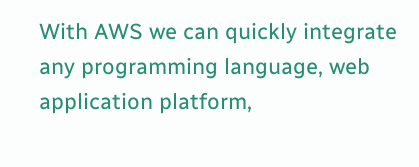With AWS we can quickly integrate any programming language, web application platform,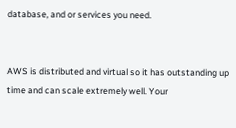database, and or services you need.


AWS is distributed and virtual so it has outstanding up time and can scale extremely well. Your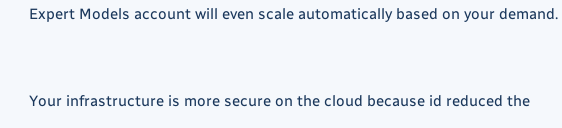Expert Models account will even scale automatically based on your demand.


Your infrastructure is more secure on the cloud because id reduced the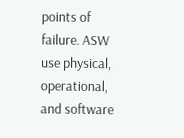points of failure. ASW use physical, operational, and software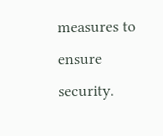measures to ensure security.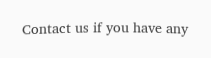Contact us if you have any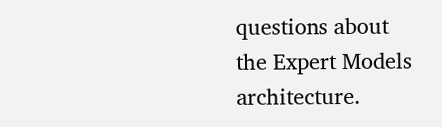questions about the Expert Models architecture.